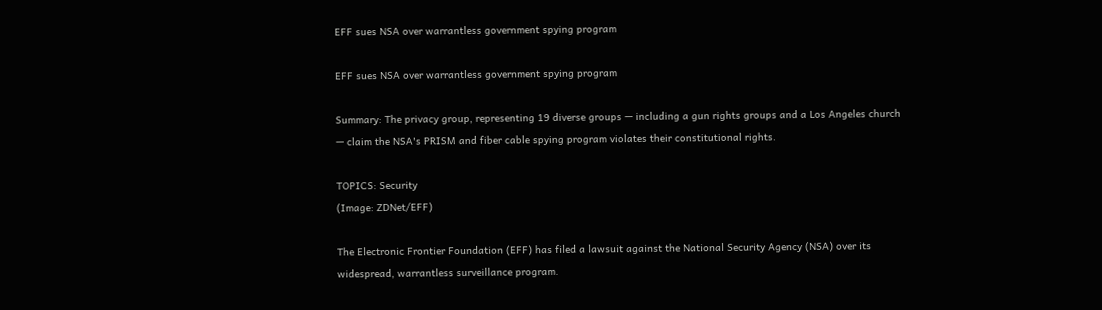EFF sues NSA over warrantless government spying program

EFF sues NSA over warrantless government spying program

Summary: The privacy group, representing 19 diverse groups — including a gun rights groups and a Los Angeles church — claim the NSA's PRISM and fiber cable spying program violates their constitutional rights.

TOPICS: Security
(Image: ZDNet/EFF)

The Electronic Frontier Foundation (EFF) has filed a lawsuit against the National Security Agency (NSA) over its widespread, warrantless surveillance program.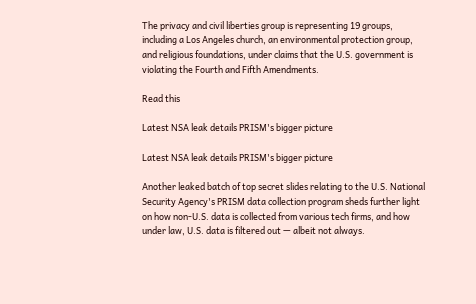The privacy and civil liberties group is representing 19 groups, including a Los Angeles church, an environmental protection group, and religious foundations, under claims that the U.S. government is violating the Fourth and Fifth Amendments.

Read this

Latest NSA leak details PRISM's bigger picture

Latest NSA leak details PRISM's bigger picture

Another leaked batch of top secret slides relating to the U.S. National Security Agency's PRISM data collection program sheds further light on how non-U.S. data is collected from various tech firms, and how under law, U.S. data is filtered out — albeit not always.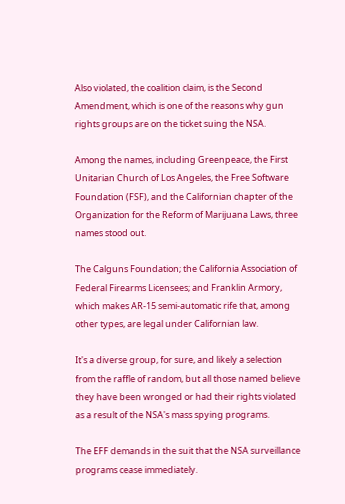Also violated, the coalition claim, is the Second Amendment, which is one of the reasons why gun rights groups are on the ticket suing the NSA.

Among the names, including Greenpeace, the First Unitarian Church of Los Angeles, the Free Software Foundation (FSF), and the Californian chapter of the Organization for the Reform of Marijuana Laws, three names stood out.

The Calguns Foundation; the California Association of Federal Firearms Licensees; and Franklin Armory, which makes AR-15 semi-automatic rife that, among other types, are legal under Californian law.

It's a diverse group, for sure, and likely a selection from the raffle of random, but all those named believe they have been wronged or had their rights violated as a result of the NSA's mass spying programs.

The EFF demands in the suit that the NSA surveillance programs cease immediately.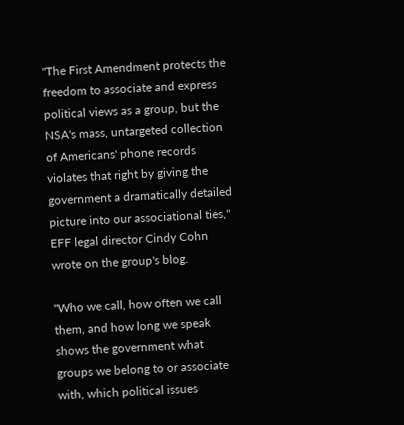"The First Amendment protects the freedom to associate and express political views as a group, but the NSA's mass, untargeted collection of Americans' phone records violates that right by giving the government a dramatically detailed picture into our associational ties," EFF legal director Cindy Cohn wrote on the group's blog.

"Who we call, how often we call them, and how long we speak shows the government what groups we belong to or associate with, which political issues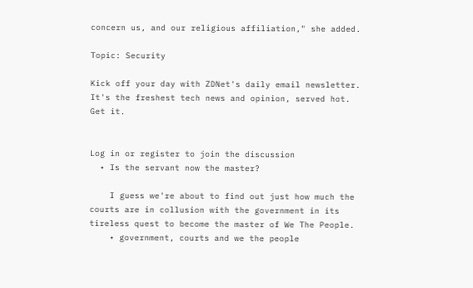concern us, and our religious affiliation," she added.

Topic: Security

Kick off your day with ZDNet's daily email newsletter. It's the freshest tech news and opinion, served hot. Get it.


Log in or register to join the discussion
  • Is the servant now the master?

    I guess we're about to find out just how much the courts are in collusion with the government in its tireless quest to become the master of We The People.
    • government, courts and we the people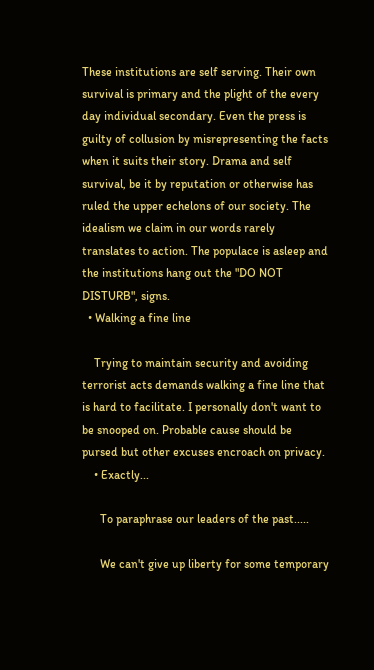These institutions are self serving. Their own survival is primary and the plight of the every day individual secondary. Even the press is guilty of collusion by misrepresenting the facts when it suits their story. Drama and self survival, be it by reputation or otherwise has ruled the upper echelons of our society. The idealism we claim in our words rarely translates to action. The populace is asleep and the institutions hang out the "DO NOT DISTURB", signs.
  • Walking a fine line

    Trying to maintain security and avoiding terrorist acts demands walking a fine line that is hard to facilitate. I personally don't want to be snooped on. Probable cause should be pursed but other excuses encroach on privacy.
    • Exactly...

      To paraphrase our leaders of the past.....

      We can't give up liberty for some temporary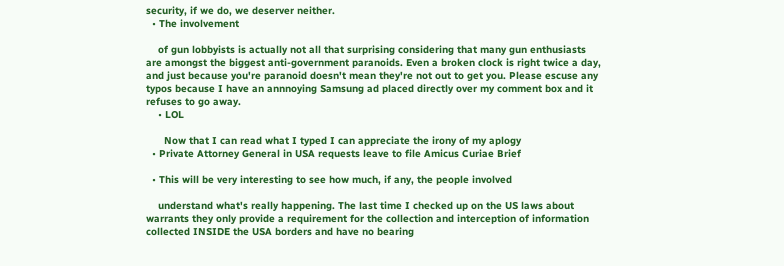security, if we do, we deserver neither.
  • The involvement

    of gun lobbyists is actually not all that surprising considering that many gun enthusiasts are amongst the biggest anti-government paranoids. Even a broken clock is right twice a day, and just because you're paranoid doesn't mean they're not out to get you. Please escuse any typos because I have an annnoying Samsung ad placed directly over my comment box and it refuses to go away.
    • LOL

      Now that I can read what I typed I can appreciate the irony of my aplogy
  • Private Attorney General in USA requests leave to file Amicus Curiae Brief

  • This will be very interesting to see how much, if any, the people involved

    understand what's really happening. The last time I checked up on the US laws about warrants they only provide a requirement for the collection and interception of information collected INSIDE the USA borders and have no bearing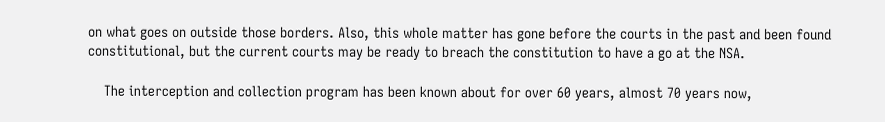on what goes on outside those borders. Also, this whole matter has gone before the courts in the past and been found constitutional, but the current courts may be ready to breach the constitution to have a go at the NSA.

    The interception and collection program has been known about for over 60 years, almost 70 years now,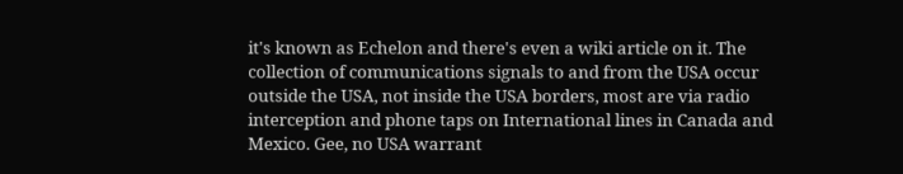it's known as Echelon and there's even a wiki article on it. The collection of communications signals to and from the USA occur outside the USA, not inside the USA borders, most are via radio interception and phone taps on International lines in Canada and Mexico. Gee, no USA warrant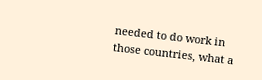needed to do work in those countries, what a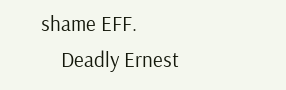shame EFF.
    Deadly Ernest